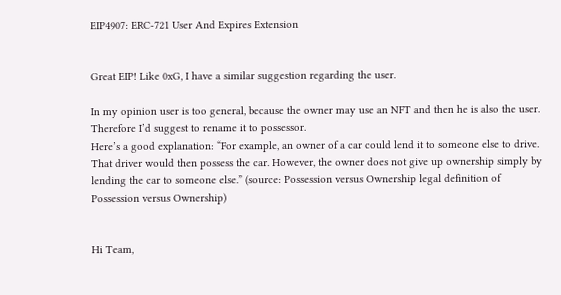EIP4907: ERC-721 User And Expires Extension


Great EIP! Like 0xG, I have a similar suggestion regarding the user.

In my opinion user is too general, because the owner may use an NFT and then he is also the user. Therefore I’d suggest to rename it to possessor.
Here’s a good explanation: “For example, an owner of a car could lend it to someone else to drive. That driver would then possess the car. However, the owner does not give up ownership simply by lending the car to someone else.” (source: Possession versus Ownership legal definition of Possession versus Ownership)


Hi Team,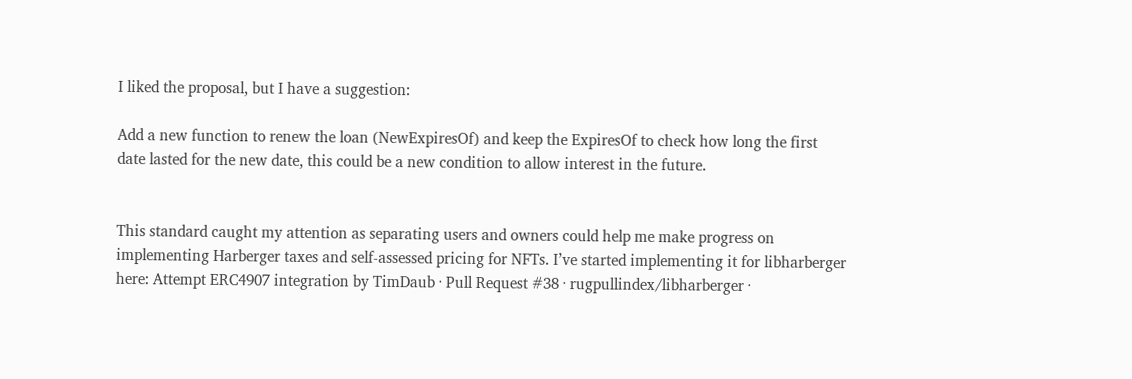I liked the proposal, but I have a suggestion:

Add a new function to renew the loan (NewExpiresOf) and keep the ExpiresOf to check how long the first date lasted for the new date, this could be a new condition to allow interest in the future.


This standard caught my attention as separating users and owners could help me make progress on implementing Harberger taxes and self-assessed pricing for NFTs. I’ve started implementing it for libharberger here: Attempt ERC4907 integration by TimDaub · Pull Request #38 · rugpullindex/libharberger ·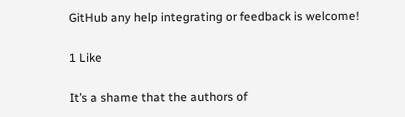GitHub any help integrating or feedback is welcome!

1 Like

It’s a shame that the authors of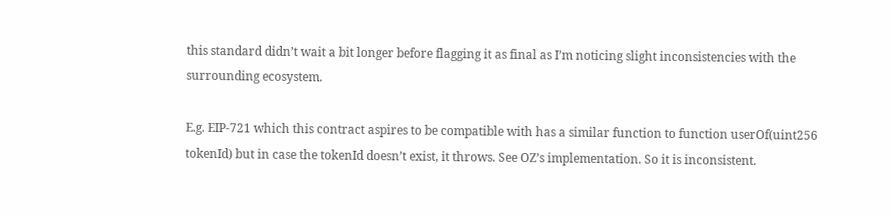this standard didn’t wait a bit longer before flagging it as final as I’m noticing slight inconsistencies with the surrounding ecosystem.

E.g. EIP-721 which this contract aspires to be compatible with has a similar function to function userOf(uint256 tokenId) but in case the tokenId doesn’t exist, it throws. See OZ’s implementation. So it is inconsistent.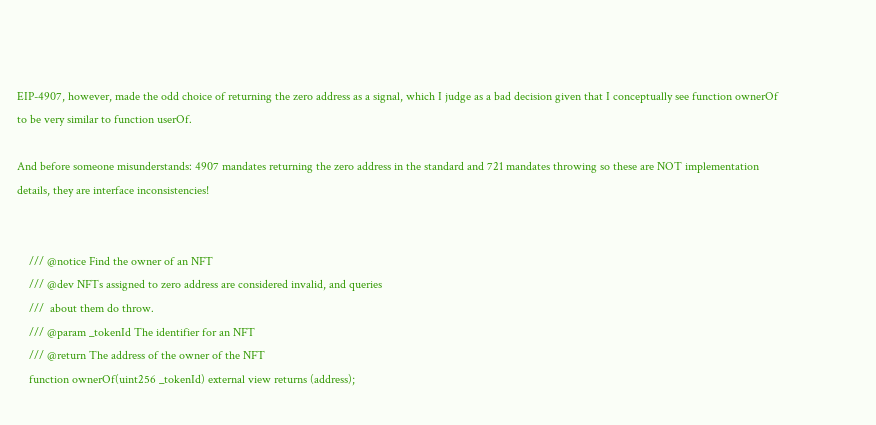EIP-4907, however, made the odd choice of returning the zero address as a signal, which I judge as a bad decision given that I conceptually see function ownerOf to be very similar to function userOf.

And before someone misunderstands: 4907 mandates returning the zero address in the standard and 721 mandates throwing so these are NOT implementation details, they are interface inconsistencies!


    /// @notice Find the owner of an NFT
    /// @dev NFTs assigned to zero address are considered invalid, and queries
    ///  about them do throw.
    /// @param _tokenId The identifier for an NFT
    /// @return The address of the owner of the NFT
    function ownerOf(uint256 _tokenId) external view returns (address);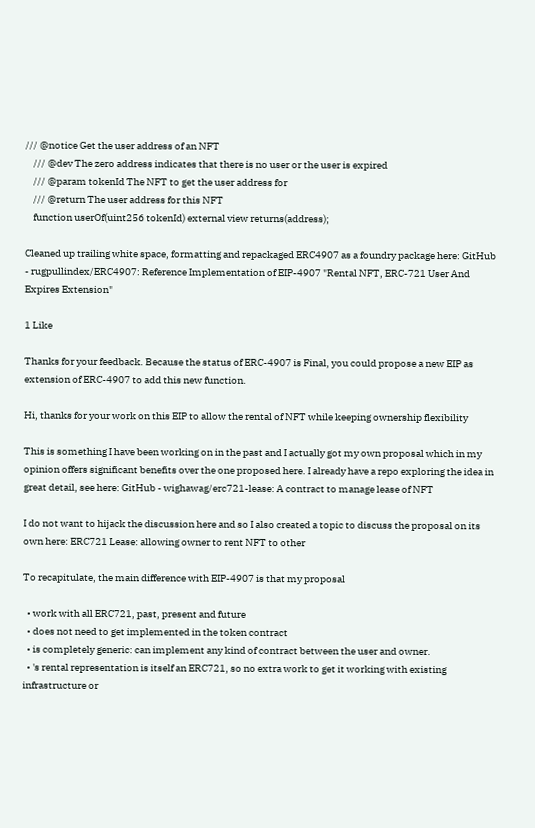/// @notice Get the user address of an NFT
    /// @dev The zero address indicates that there is no user or the user is expired
    /// @param tokenId The NFT to get the user address for
    /// @return The user address for this NFT
    function userOf(uint256 tokenId) external view returns(address);

Cleaned up trailing white space, formatting and repackaged ERC4907 as a foundry package here: GitHub - rugpullindex/ERC4907: Reference Implementation of EIP-4907 "Rental NFT, ERC-721 User And Expires Extension"

1 Like

Thanks for your feedback. Because the status of ERC-4907 is Final, you could propose a new EIP as extension of ERC-4907 to add this new function.

Hi, thanks for your work on this EIP to allow the rental of NFT while keeping ownership flexibility

This is something I have been working on in the past and I actually got my own proposal which in my opinion offers significant benefits over the one proposed here. I already have a repo exploring the idea in great detail, see here: GitHub - wighawag/erc721-lease: A contract to manage lease of NFT

I do not want to hijack the discussion here and so I also created a topic to discuss the proposal on its own here: ERC721 Lease: allowing owner to rent NFT to other

To recapitulate, the main difference with EIP-4907 is that my proposal

  • work with all ERC721, past, present and future
  • does not need to get implemented in the token contract
  • is completely generic: can implement any kind of contract between the user and owner.
  • 's rental representation is itself an ERC721, so no extra work to get it working with existing infrastructure or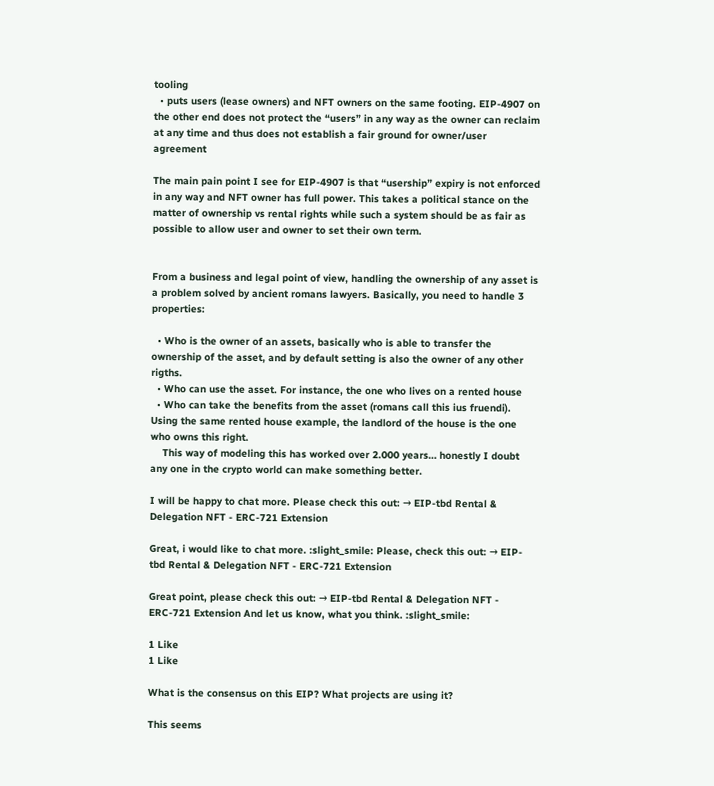tooling
  • puts users (lease owners) and NFT owners on the same footing. EIP-4907 on the other end does not protect the “users” in any way as the owner can reclaim at any time and thus does not establish a fair ground for owner/user agreement

The main pain point I see for EIP-4907 is that “usership” expiry is not enforced in any way and NFT owner has full power. This takes a political stance on the matter of ownership vs rental rights while such a system should be as fair as possible to allow user and owner to set their own term.


From a business and legal point of view, handling the ownership of any asset is a problem solved by ancient romans lawyers. Basically, you need to handle 3 properties:

  • Who is the owner of an assets, basically who is able to transfer the ownership of the asset, and by default setting is also the owner of any other rigths.
  • Who can use the asset. For instance, the one who lives on a rented house
  • Who can take the benefits from the asset (romans call this ius fruendi). Using the same rented house example, the landlord of the house is the one who owns this right.
    This way of modeling this has worked over 2.000 years… honestly I doubt any one in the crypto world can make something better.

I will be happy to chat more. Please check this out: → EIP-tbd Rental & Delegation NFT - ERC-721 Extension

Great, i would like to chat more. :slight_smile: Please, check this out: → EIP-tbd Rental & Delegation NFT - ERC-721 Extension

Great point, please check this out: → EIP-tbd Rental & Delegation NFT - ERC-721 Extension And let us know, what you think. :slight_smile:

1 Like
1 Like

What is the consensus on this EIP? What projects are using it?

This seems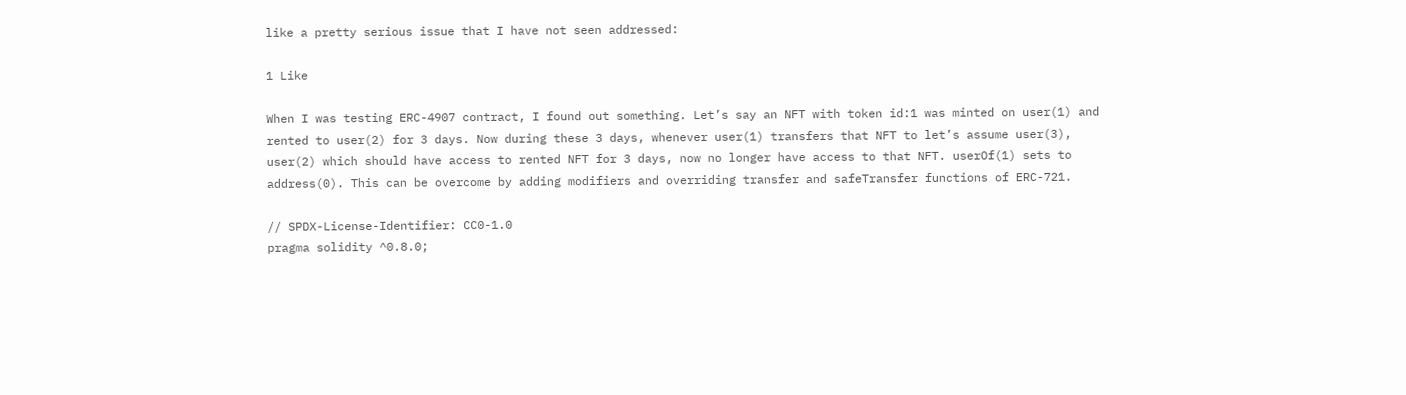like a pretty serious issue that I have not seen addressed:

1 Like

When I was testing ERC-4907 contract, I found out something. Let’s say an NFT with token id:1 was minted on user(1) and rented to user(2) for 3 days. Now during these 3 days, whenever user(1) transfers that NFT to let’s assume user(3), user(2) which should have access to rented NFT for 3 days, now no longer have access to that NFT. userOf(1) sets to address(0). This can be overcome by adding modifiers and overriding transfer and safeTransfer functions of ERC-721.

// SPDX-License-Identifier: CC0-1.0
pragma solidity ^0.8.0;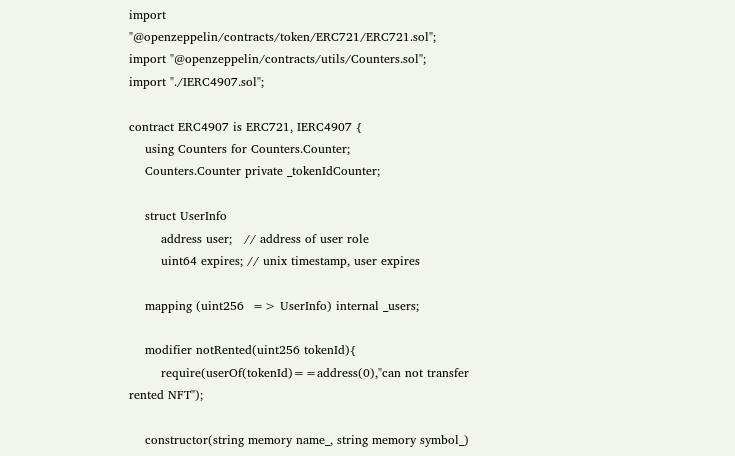import "@openzeppelin/contracts/token/ERC721/ERC721.sol";
import "@openzeppelin/contracts/utils/Counters.sol";
import "./IERC4907.sol";

contract ERC4907 is ERC721, IERC4907 {
    using Counters for Counters.Counter;
    Counters.Counter private _tokenIdCounter;

    struct UserInfo
        address user;   // address of user role
        uint64 expires; // unix timestamp, user expires

    mapping (uint256  => UserInfo) internal _users;

    modifier notRented(uint256 tokenId){
        require(userOf(tokenId)==address(0),"can not transfer rented NFT");

    constructor(string memory name_, string memory symbol_)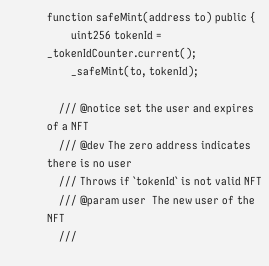function safeMint(address to) public {
        uint256 tokenId = _tokenIdCounter.current();
        _safeMint(to, tokenId);

    /// @notice set the user and expires of a NFT
    /// @dev The zero address indicates there is no user
    /// Throws if `tokenId` is not valid NFT
    /// @param user  The new user of the NFT
    ///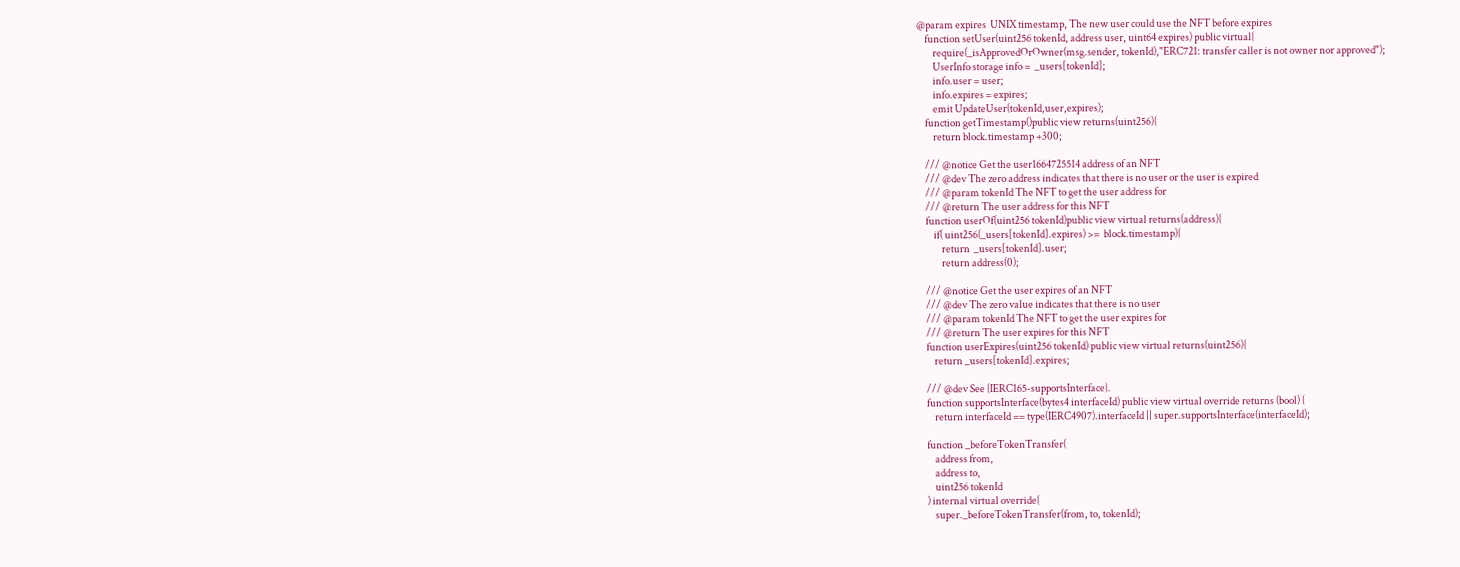@param expires  UNIX timestamp, The new user could use the NFT before expires
    function setUser(uint256 tokenId, address user, uint64 expires) public virtual{
        require(_isApprovedOrOwner(msg.sender, tokenId),"ERC721: transfer caller is not owner nor approved");
        UserInfo storage info =  _users[tokenId];
        info.user = user;
        info.expires = expires;
        emit UpdateUser(tokenId,user,expires);
    function getTimestamp()public view returns(uint256){
        return block.timestamp +300;

    /// @notice Get the user1664725514 address of an NFT
    /// @dev The zero address indicates that there is no user or the user is expired
    /// @param tokenId The NFT to get the user address for
    /// @return The user address for this NFT
    function userOf(uint256 tokenId)public view virtual returns(address){
        if( uint256(_users[tokenId].expires) >=  block.timestamp){
            return  _users[tokenId].user;
            return address(0);

    /// @notice Get the user expires of an NFT
    /// @dev The zero value indicates that there is no user
    /// @param tokenId The NFT to get the user expires for
    /// @return The user expires for this NFT
    function userExpires(uint256 tokenId) public view virtual returns(uint256){
        return _users[tokenId].expires;

    /// @dev See {IERC165-supportsInterface}.
    function supportsInterface(bytes4 interfaceId) public view virtual override returns (bool) {
        return interfaceId == type(IERC4907).interfaceId || super.supportsInterface(interfaceId);

    function _beforeTokenTransfer(
        address from,
        address to,
        uint256 tokenId
    ) internal virtual override{
        super._beforeTokenTransfer(from, to, tokenId);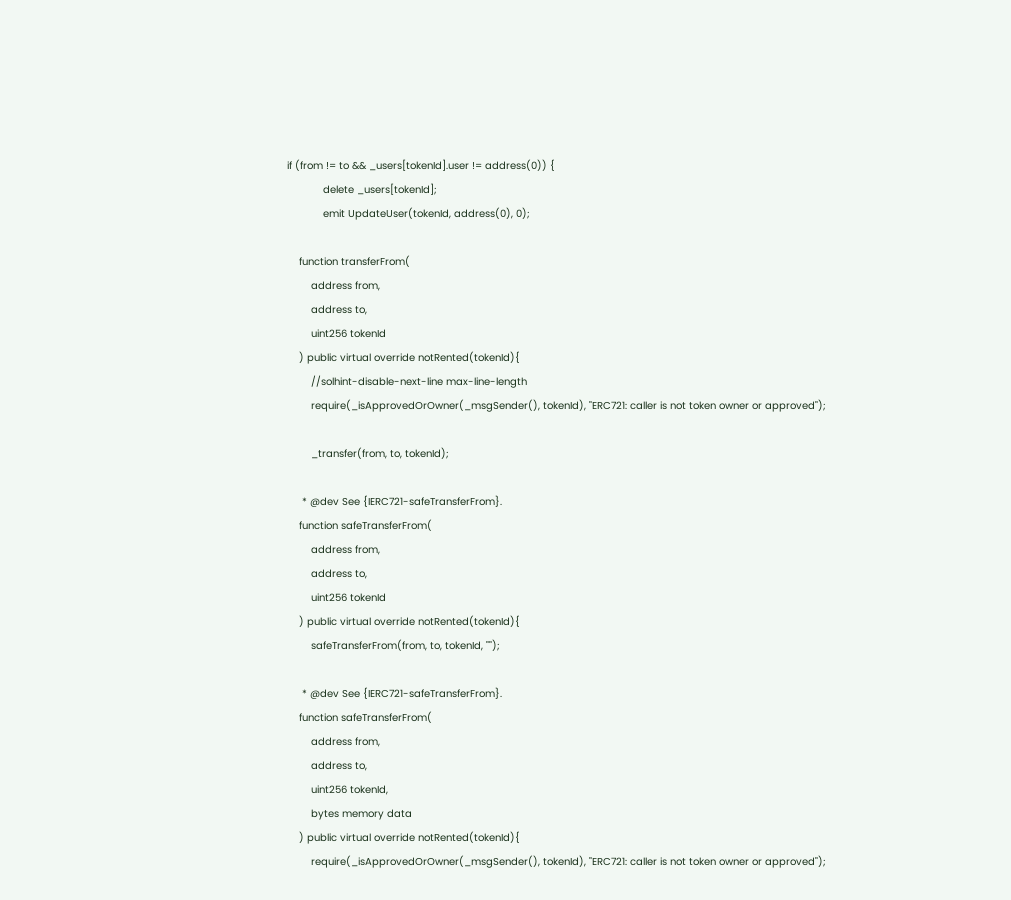if (from != to && _users[tokenId].user != address(0)) {
            delete _users[tokenId];
            emit UpdateUser(tokenId, address(0), 0);

    function transferFrom(
        address from,
        address to,
        uint256 tokenId
    ) public virtual override notRented(tokenId){
        //solhint-disable-next-line max-line-length
        require(_isApprovedOrOwner(_msgSender(), tokenId), "ERC721: caller is not token owner or approved");

        _transfer(from, to, tokenId);

     * @dev See {IERC721-safeTransferFrom}.
    function safeTransferFrom(
        address from,
        address to,
        uint256 tokenId
    ) public virtual override notRented(tokenId){
        safeTransferFrom(from, to, tokenId, "");

     * @dev See {IERC721-safeTransferFrom}.
    function safeTransferFrom(
        address from,
        address to,
        uint256 tokenId,
        bytes memory data
    ) public virtual override notRented(tokenId){
        require(_isApprovedOrOwner(_msgSender(), tokenId), "ERC721: caller is not token owner or approved");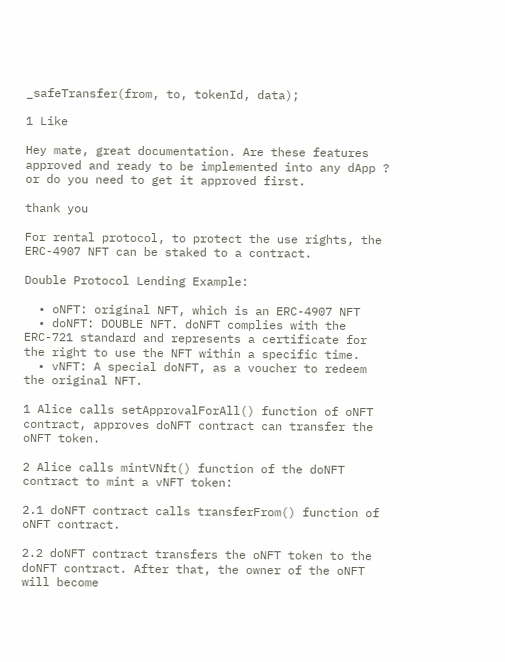_safeTransfer(from, to, tokenId, data);

1 Like

Hey mate, great documentation. Are these features approved and ready to be implemented into any dApp ? or do you need to get it approved first.

thank you

For rental protocol, to protect the use rights, the ERC-4907 NFT can be staked to a contract.

Double Protocol Lending Example:

  • oNFT: original NFT, which is an ERC-4907 NFT
  • doNFT: DOUBLE NFT. doNFT complies with the ERC-721 standard and represents a certificate for the right to use the NFT within a specific time.
  • vNFT: A special doNFT, as a voucher to redeem the original NFT.

1 Alice calls setApprovalForAll() function of oNFT contract, approves doNFT contract can transfer the oNFT token.

2 Alice calls mintVNft() function of the doNFT contract to mint a vNFT token:

2.1 doNFT contract calls transferFrom() function of oNFT contract.

2.2 doNFT contract transfers the oNFT token to the doNFT contract. After that, the owner of the oNFT will become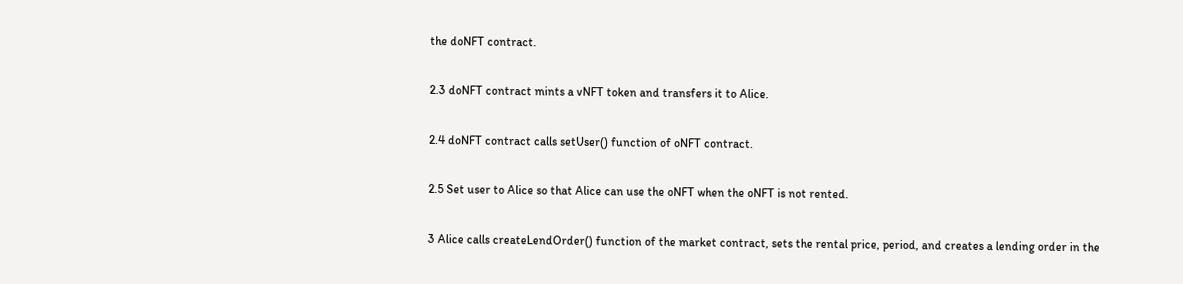the doNFT contract.

2.3 doNFT contract mints a vNFT token and transfers it to Alice.

2.4 doNFT contract calls setUser() function of oNFT contract.

2.5 Set user to Alice so that Alice can use the oNFT when the oNFT is not rented.

3 Alice calls createLendOrder() function of the market contract, sets the rental price, period, and creates a lending order in the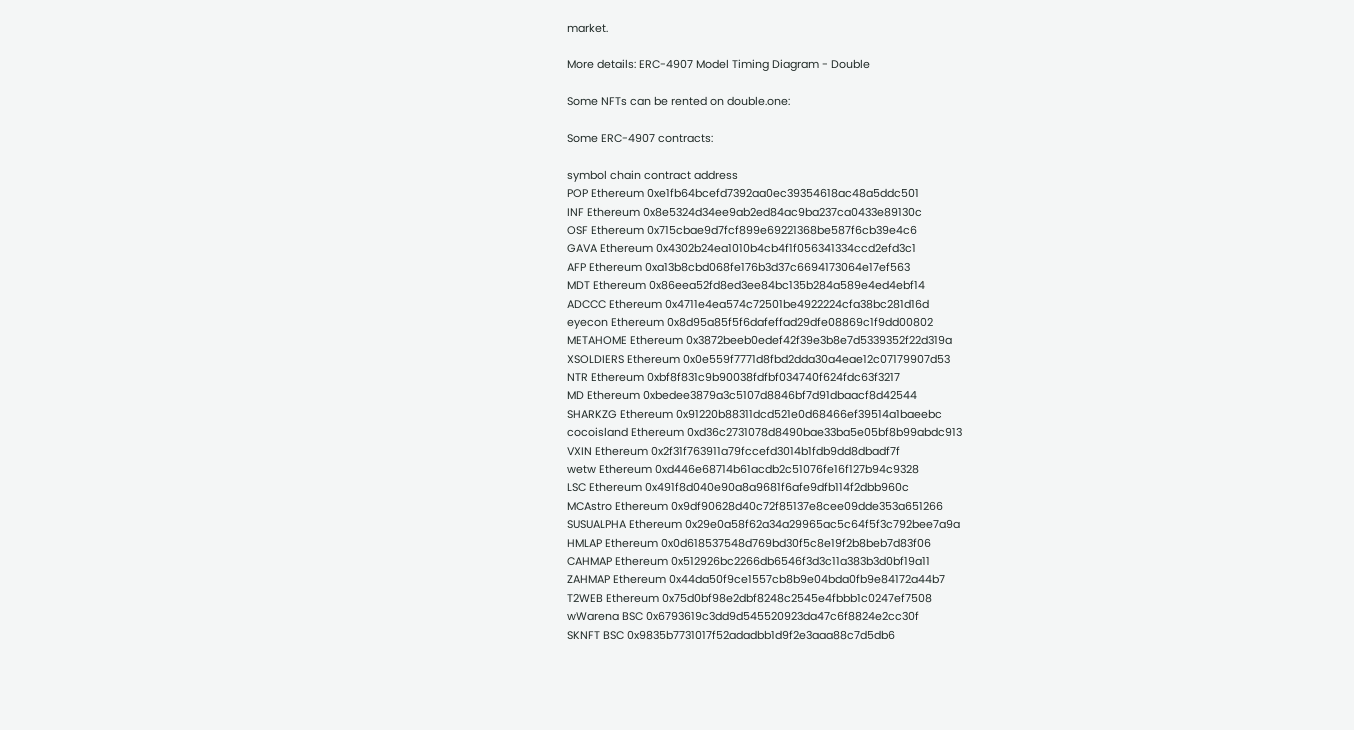market.

More details: ERC-4907 Model Timing Diagram - Double

Some NFTs can be rented on double.one:

Some ERC-4907 contracts:

symbol chain contract address
POP Ethereum 0xe1fb64bcefd7392aa0ec39354618ac48a5ddc501
INF Ethereum 0x8e5324d34ee9ab2ed84ac9ba237ca0433e89130c
OSF Ethereum 0x715cbae9d7fcf899e69221368be587f6cb39e4c6
GAVA Ethereum 0x4302b24ea1010b4cb4f1f056341334ccd2efd3c1
AFP Ethereum 0xa13b8cbd068fe176b3d37c6694173064e17ef563
MDT Ethereum 0x86eea52fd8ed3ee84bc135b284a589e4ed4ebf14
ADCCC Ethereum 0x4711e4ea574c72501be4922224cfa38bc281d16d
eyecon Ethereum 0x8d95a85f5f6dafeffad29dfe08869c1f9dd00802
METAHOME Ethereum 0x3872beeb0edef42f39e3b8e7d5339352f22d319a
XSOLDIERS Ethereum 0x0e559f7771d8fbd2dda30a4eae12c07179907d53
NTR Ethereum 0xbf8f831c9b90038fdfbf034740f624fdc63f3217
MD Ethereum 0xbedee3879a3c5107d8846bf7d91dbaacf8d42544
SHARKZG Ethereum 0x91220b88311dcd521e0d68466ef39514a1baeebc
cocoisland Ethereum 0xd36c2731078d8490bae33ba5e05bf8b99abdc913
VXIN Ethereum 0x2f31f763911a79fccefd3014b1fdb9dd8dbadf7f
wetw Ethereum 0xd446e68714b61acdb2c51076fe16f127b94c9328
LSC Ethereum 0x491f8d040e90a8a9681f6afe9dfb114f2dbb960c
MCAstro Ethereum 0x9df90628d40c72f85137e8cee09dde353a651266
SUSUALPHA Ethereum 0x29e0a58f62a34a29965ac5c64f5f3c792bee7a9a
HMLAP Ethereum 0x0d618537548d769bd30f5c8e19f2b8beb7d83f06
CAHMAP Ethereum 0x512926bc2266db6546f3d3c11a383b3d0bf19a11
ZAHMAP Ethereum 0x44da50f9ce1557cb8b9e04bda0fb9e84172a44b7
T2WEB Ethereum 0x75d0bf98e2dbf8248c2545e4fbbb1c0247ef7508
wWarena BSC 0x6793619c3dd9d545520923da47c6f8824e2cc30f
SKNFT BSC 0x9835b7731017f52adadbb1d9f2e3aaa88c7d5db6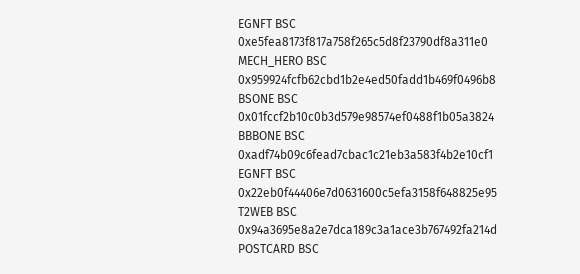EGNFT BSC 0xe5fea8173f817a758f265c5d8f23790df8a311e0
MECH_HERO BSC 0x959924fcfb62cbd1b2e4ed50fadd1b469f0496b8
BSONE BSC 0x01fccf2b10c0b3d579e98574ef0488f1b05a3824
BBBONE BSC 0xadf74b09c6fead7cbac1c21eb3a583f4b2e10cf1
EGNFT BSC 0x22eb0f44406e7d0631600c5efa3158f648825e95
T2WEB BSC 0x94a3695e8a2e7dca189c3a1ace3b767492fa214d
POSTCARD BSC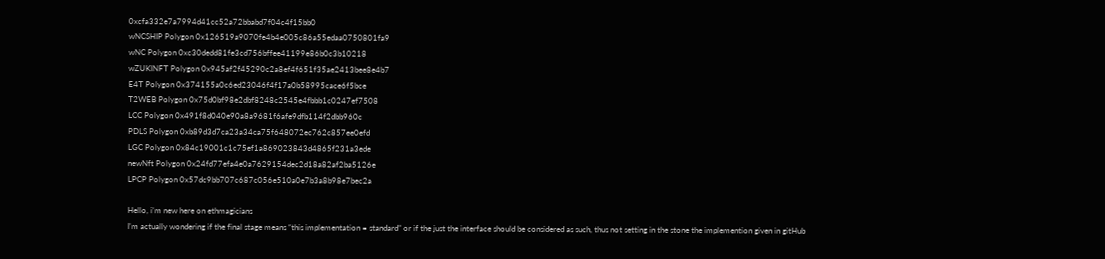0xcfa332e7a7994d41cc52a72bbabd7f04c4f15bb0
wNCSHIP Polygon 0x126519a9070fe4b4e005c86a55edaa0750801fa9
wNC Polygon 0xc30dedd81fe3cd756bffee41199e86b0c3b10218
wZUKINFT Polygon 0x945af2f45290c2a8ef4f651f35ae2413bee8e4b7
E4T Polygon 0x374155a0c6ed23046f4f17a0b58995cace6f5bce
T2WEB Polygon 0x75d0bf98e2dbf8248c2545e4fbbb1c0247ef7508
LCC Polygon 0x491f8d040e90a8a9681f6afe9dfb114f2dbb960c
PDLS Polygon 0xb89d3d7ca23a34ca75f648072ec762c857ee0efd
LGC Polygon 0x84c19001c1c75ef1a869023843d4865f231a3ede
newNft Polygon 0x24fd77efa4e0a7629154dec2d18a82af2ba5126e
LPCP Polygon 0x57dc9bb707c687c056e510a0e7b3a8b98e7bec2a

Hello, i’m new here on ethmagicians
I’m actually wondering if the final stage means “this implementation = standard” or if the just the interface should be considered as such, thus not setting in the stone the implemention given in gitHub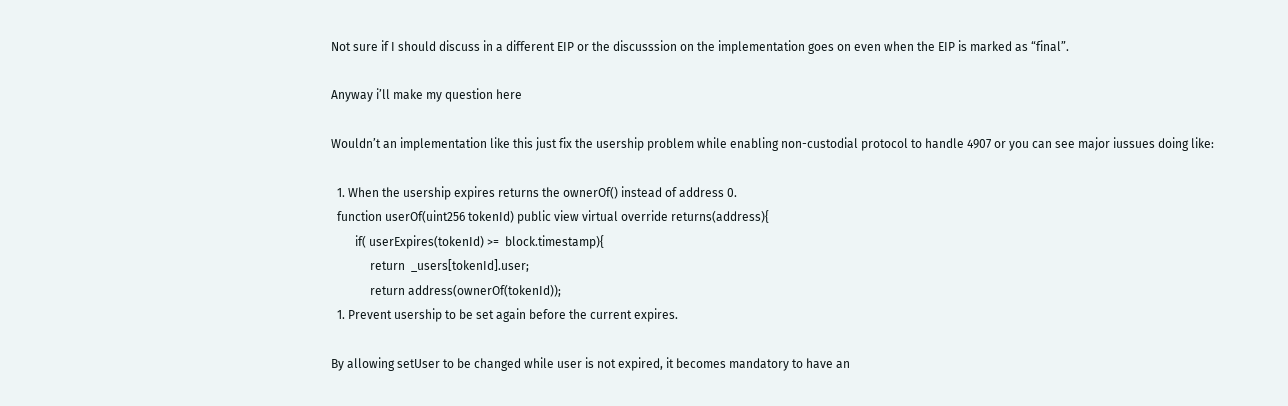Not sure if I should discuss in a different EIP or the discusssion on the implementation goes on even when the EIP is marked as “final”.

Anyway i’ll make my question here

Wouldn’t an implementation like this just fix the usership problem while enabling non-custodial protocol to handle 4907 or you can see major iussues doing like:

  1. When the usership expires returns the ownerOf() instead of address 0.
  function userOf(uint256 tokenId) public view virtual override returns(address){
        if( userExpires(tokenId) >=  block.timestamp){
             return  _users[tokenId].user;
             return address(ownerOf(tokenId));
  1. Prevent usership to be set again before the current expires.

By allowing setUser to be changed while user is not expired, it becomes mandatory to have an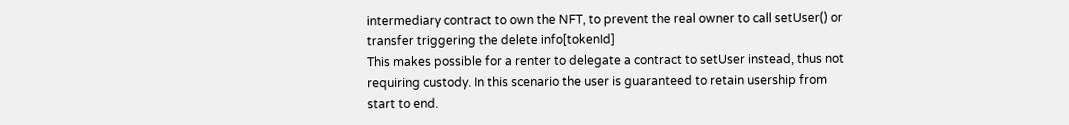intermediary contract to own the NFT, to prevent the real owner to call setUser() or transfer triggering the delete info[tokenId]
This makes possible for a renter to delegate a contract to setUser instead, thus not requiring custody. In this scenario the user is guaranteed to retain usership from start to end.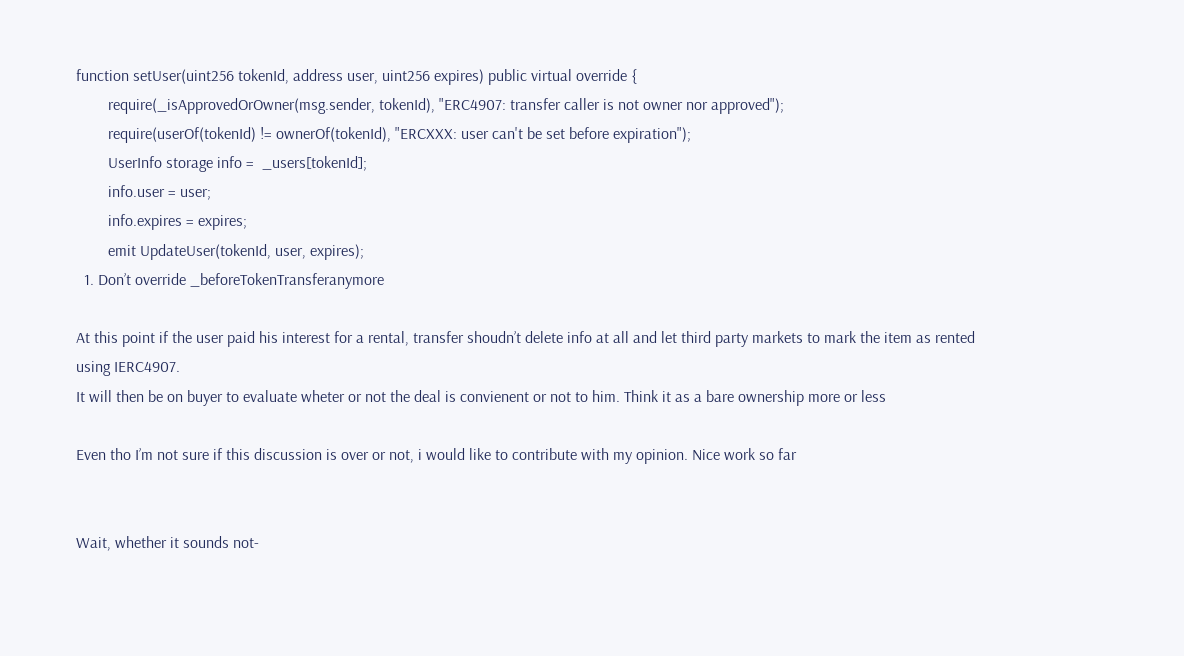function setUser(uint256 tokenId, address user, uint256 expires) public virtual override {
        require(_isApprovedOrOwner(msg.sender, tokenId), "ERC4907: transfer caller is not owner nor approved");
        require(userOf(tokenId) != ownerOf(tokenId), "ERCXXX: user can't be set before expiration");
        UserInfo storage info =  _users[tokenId];
        info.user = user;
        info.expires = expires;
        emit UpdateUser(tokenId, user, expires);
  1. Don’t override _beforeTokenTransferanymore

At this point if the user paid his interest for a rental, transfer shoudn’t delete info at all and let third party markets to mark the item as rented using IERC4907.
It will then be on buyer to evaluate wheter or not the deal is convienent or not to him. Think it as a bare ownership more or less

Even tho I’m not sure if this discussion is over or not, i would like to contribute with my opinion. Nice work so far


Wait, whether it sounds not-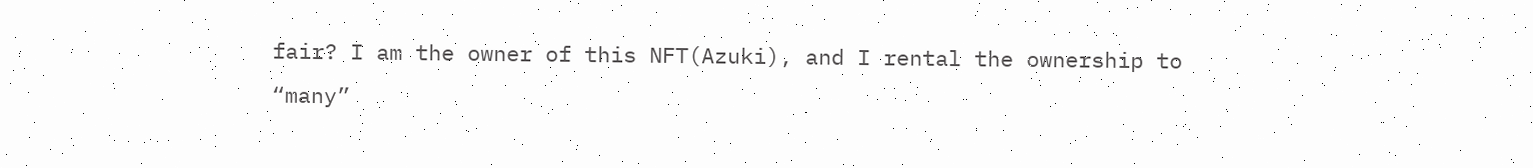fair? I am the owner of this NFT(Azuki), and I rental the ownership to “many”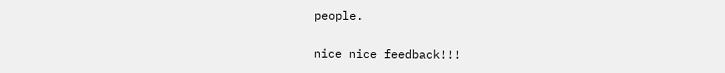people.

nice nice feedback!!!